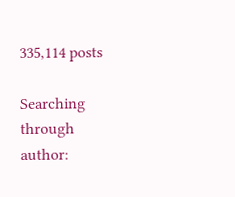335,114 posts

Searching through author: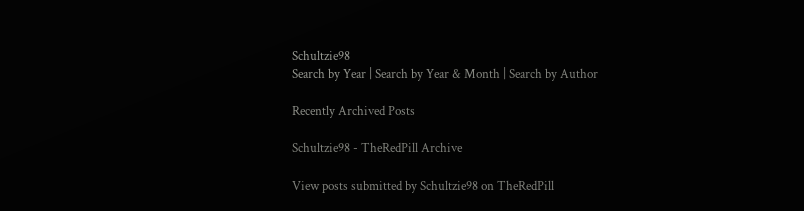Schultzie98
Search by Year | Search by Year & Month | Search by Author

Recently Archived Posts

Schultzie98 - TheRedPill Archive

View posts submitted by Schultzie98 on TheRedPill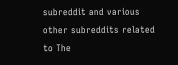subreddit and various other subreddits related to The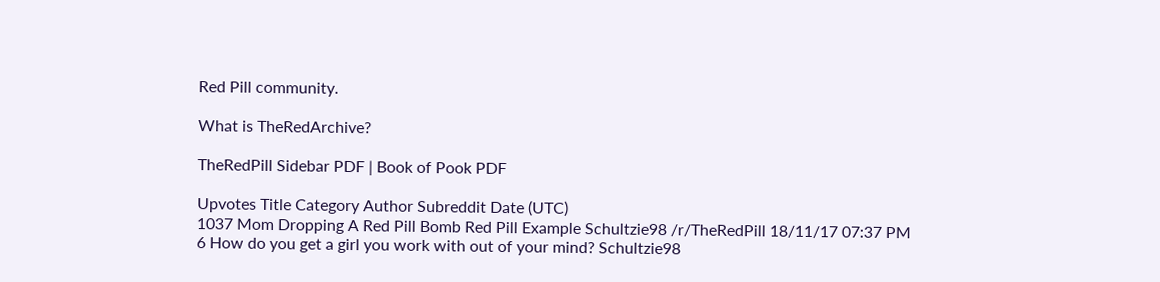Red Pill community.

What is TheRedArchive?

TheRedPill Sidebar PDF | Book of Pook PDF

Upvotes Title Category Author Subreddit Date (UTC)
1037 Mom Dropping A Red Pill Bomb Red Pill Example Schultzie98 /r/TheRedPill 18/11/17 07:37 PM
6 How do you get a girl you work with out of your mind? Schultzie98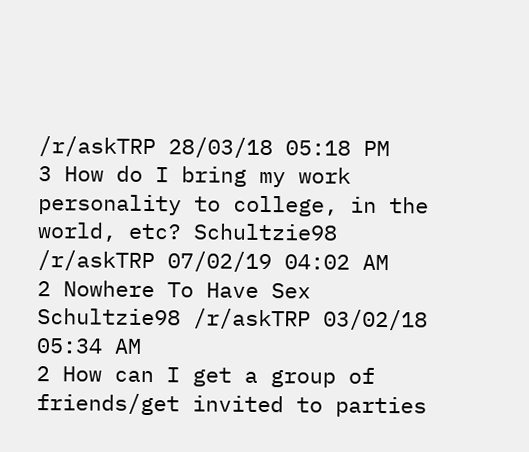/r/askTRP 28/03/18 05:18 PM
3 How do I bring my work personality to college, in the world, etc? Schultzie98 /r/askTRP 07/02/19 04:02 AM
2 Nowhere To Have Sex Schultzie98 /r/askTRP 03/02/18 05:34 AM
2 How can I get a group of friends/get invited to parties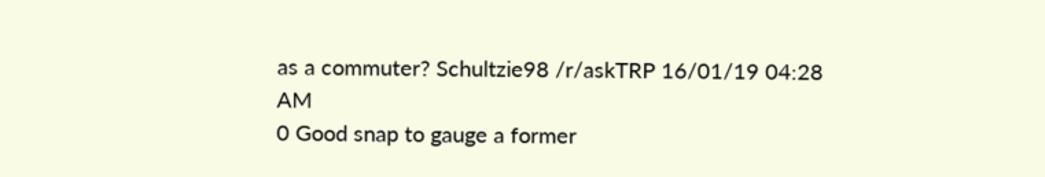as a commuter? Schultzie98 /r/askTRP 16/01/19 04:28 AM
0 Good snap to gauge a former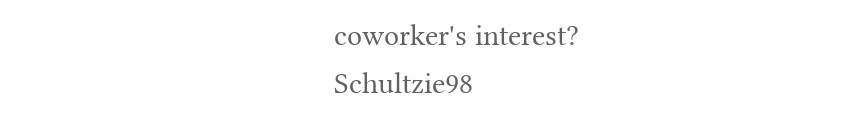coworker's interest? Schultzie98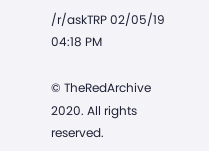/r/askTRP 02/05/19 04:18 PM

© TheRedArchive 2020. All rights reserved.